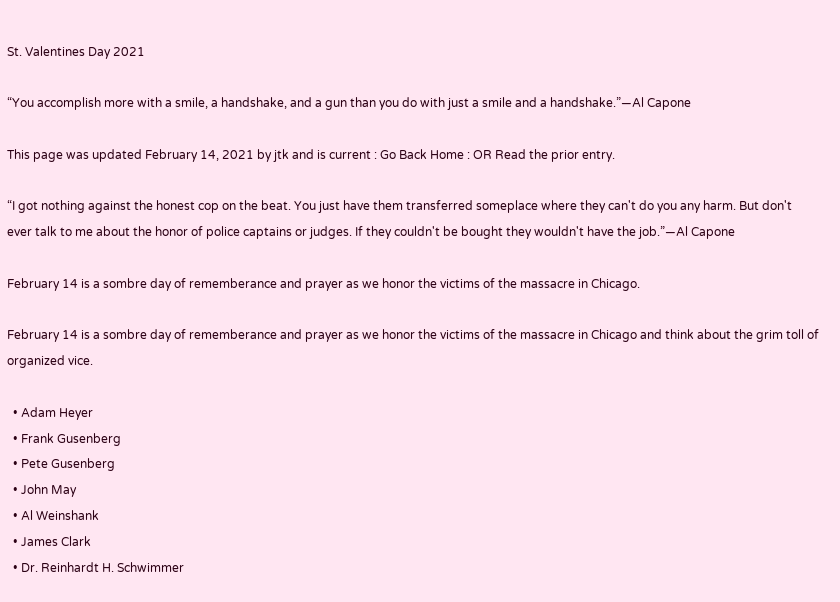St. Valentines Day 2021

“You accomplish more with a smile, a handshake, and a gun than you do with just a smile and a handshake.”—Al Capone

This page was updated February 14, 2021 by jtk and is current : Go Back Home : OR Read the prior entry.

“I got nothing against the honest cop on the beat. You just have them transferred someplace where they can't do you any harm. But don't ever talk to me about the honor of police captains or judges. If they couldn't be bought they wouldn't have the job.”—Al Capone

February 14 is a sombre day of rememberance and prayer as we honor the victims of the massacre in Chicago.

February 14 is a sombre day of rememberance and prayer as we honor the victims of the massacre in Chicago and think about the grim toll of organized vice.

  • Adam Heyer
  • Frank Gusenberg
  • Pete Gusenberg
  • John May
  • Al Weinshank
  • James Clark
  • Dr. Reinhardt H. Schwimmer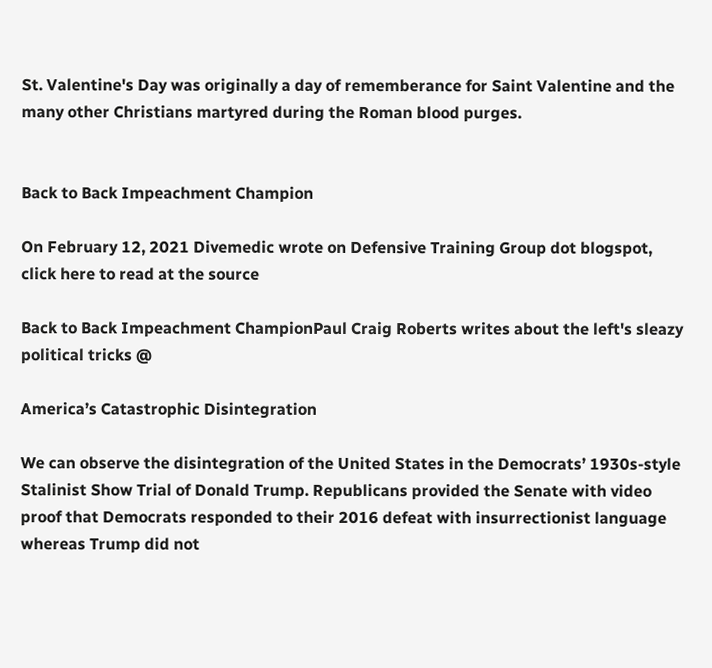St. Valentine's Day was originally a day of rememberance for Saint Valentine and the many other Christians martyred during the Roman blood purges.


Back to Back Impeachment Champion

On February 12, 2021 Divemedic wrote on Defensive Training Group dot blogspot, click here to read at the source

Back to Back Impeachment ChampionPaul Craig Roberts writes about the left's sleazy political tricks @

America’s Catastrophic Disintegration

We can observe the disintegration of the United States in the Democrats’ 1930s-style Stalinist Show Trial of Donald Trump. Republicans provided the Senate with video proof that Democrats responded to their 2016 defeat with insurrectionist language whereas Trump did not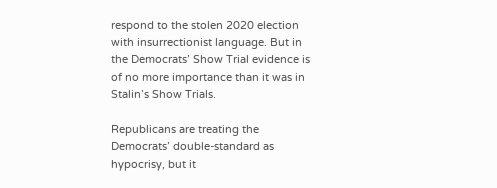respond to the stolen 2020 election with insurrectionist language. But in the Democrats’ Show Trial evidence is of no more importance than it was in Stalin’s Show Trials.

Republicans are treating the Democrats’ double-standard as hypocrisy, but it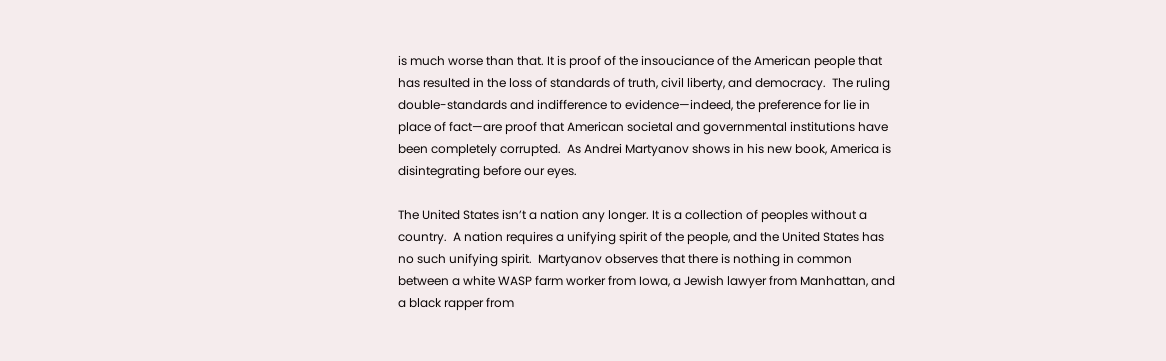is much worse than that. It is proof of the insouciance of the American people that has resulted in the loss of standards of truth, civil liberty, and democracy.  The ruling double-standards and indifference to evidence—indeed, the preference for lie in place of fact—are proof that American societal and governmental institutions have been completely corrupted.  As Andrei Martyanov shows in his new book, America is disintegrating before our eyes.

The United States isn’t a nation any longer. It is a collection of peoples without a country.  A nation requires a unifying spirit of the people, and the United States has no such unifying spirit.  Martyanov observes that there is nothing in common between a white WASP farm worker from Iowa, a Jewish lawyer from Manhattan, and a black rapper from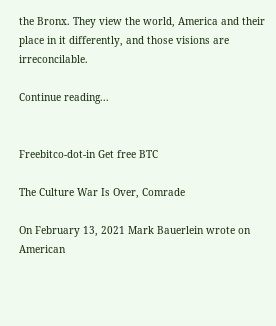the Bronx. They view the world, America and their place in it differently, and those visions are irreconcilable.

Continue reading...


Freebitco-dot-in Get free BTC

The Culture War Is Over, Comrade

On February 13, 2021 Mark Bauerlein wrote on American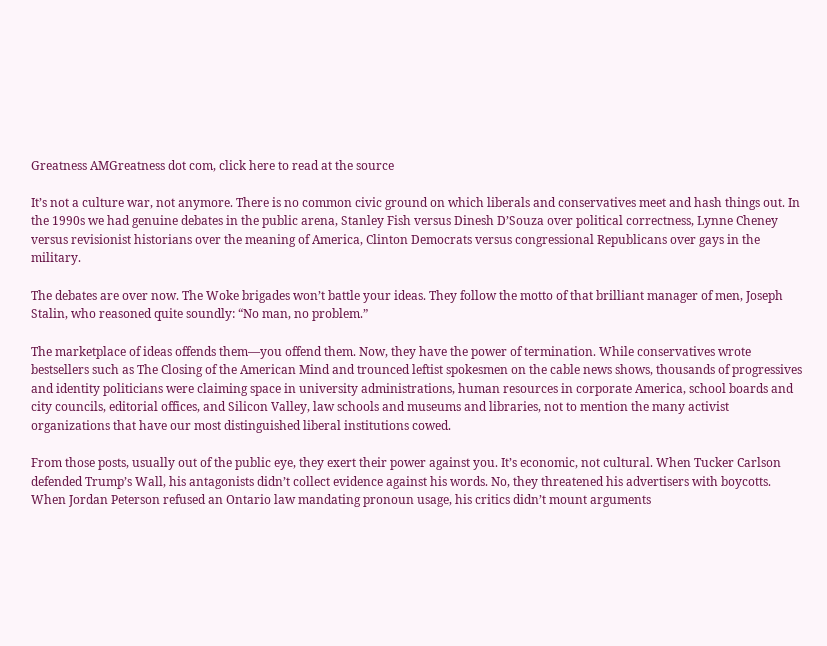Greatness AMGreatness dot com, click here to read at the source

It’s not a culture war, not anymore. There is no common civic ground on which liberals and conservatives meet and hash things out. In the 1990s we had genuine debates in the public arena, Stanley Fish versus Dinesh D’Souza over political correctness, Lynne Cheney versus revisionist historians over the meaning of America, Clinton Democrats versus congressional Republicans over gays in the military.

The debates are over now. The Woke brigades won’t battle your ideas. They follow the motto of that brilliant manager of men, Joseph Stalin, who reasoned quite soundly: “No man, no problem.”

The marketplace of ideas offends them—you offend them. Now, they have the power of termination. While conservatives wrote bestsellers such as The Closing of the American Mind and trounced leftist spokesmen on the cable news shows, thousands of progressives and identity politicians were claiming space in university administrations, human resources in corporate America, school boards and city councils, editorial offices, and Silicon Valley, law schools and museums and libraries, not to mention the many activist organizations that have our most distinguished liberal institutions cowed.

From those posts, usually out of the public eye, they exert their power against you. It’s economic, not cultural. When Tucker Carlson defended Trump’s Wall, his antagonists didn’t collect evidence against his words. No, they threatened his advertisers with boycotts. When Jordan Peterson refused an Ontario law mandating pronoun usage, his critics didn’t mount arguments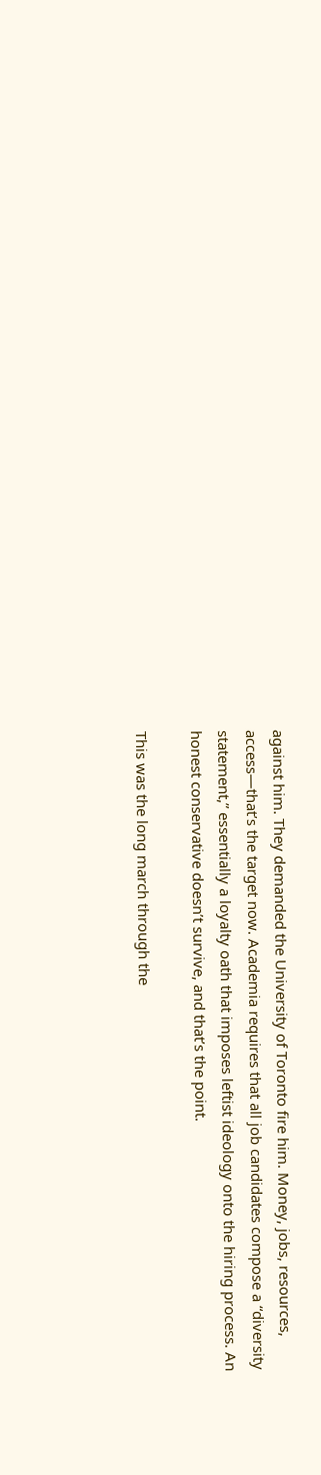against him. They demanded the University of Toronto fire him. Money, jobs, resources, access—that’s the target now. Academia requires that all job candidates compose a “diversity statement,” essentially a loyalty oath that imposes leftist ideology onto the hiring process. An honest conservative doesn’t survive, and that’s the point.

This was the long march through the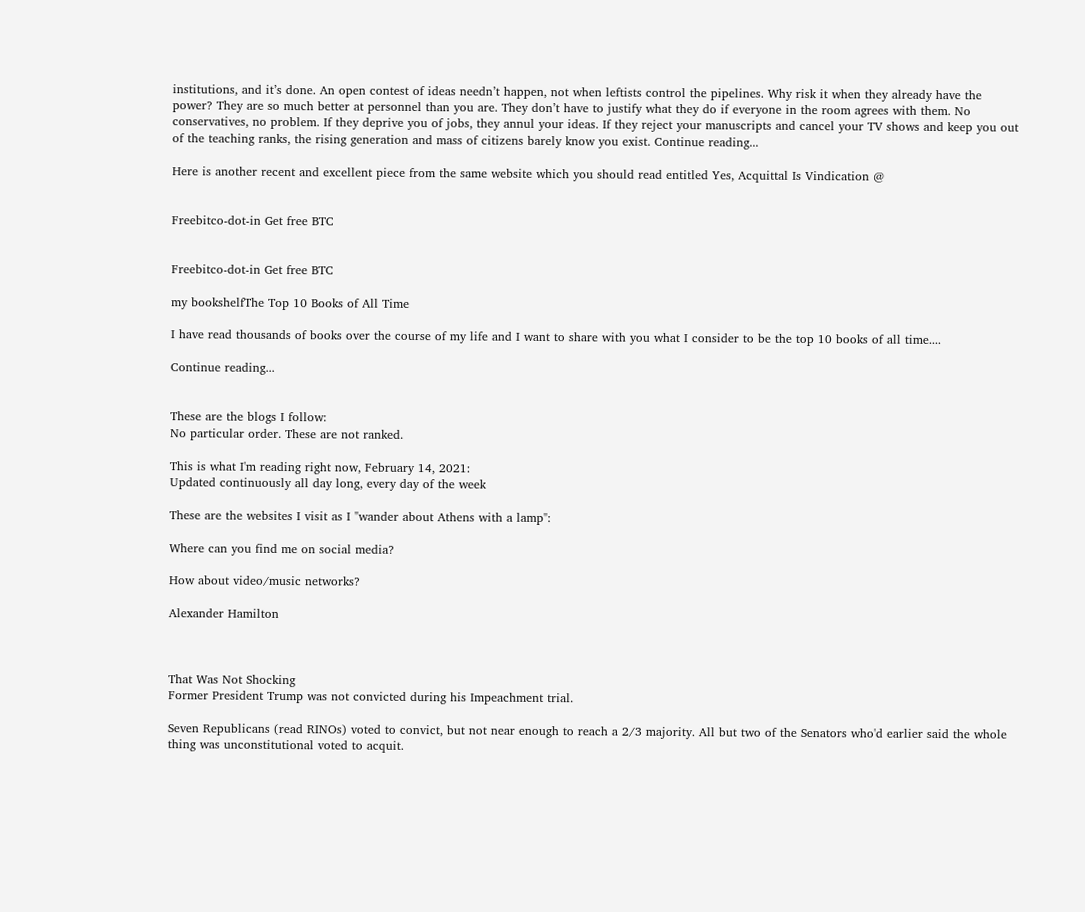institutions, and it’s done. An open contest of ideas needn’t happen, not when leftists control the pipelines. Why risk it when they already have the power? They are so much better at personnel than you are. They don’t have to justify what they do if everyone in the room agrees with them. No conservatives, no problem. If they deprive you of jobs, they annul your ideas. If they reject your manuscripts and cancel your TV shows and keep you out of the teaching ranks, the rising generation and mass of citizens barely know you exist. Continue reading...

Here is another recent and excellent piece from the same website which you should read entitled Yes, Acquittal Is Vindication @


Freebitco-dot-in Get free BTC


Freebitco-dot-in Get free BTC

my bookshelfThe Top 10 Books of All Time

I have read thousands of books over the course of my life and I want to share with you what I consider to be the top 10 books of all time....

Continue reading...


These are the blogs I follow:
No particular order. These are not ranked.

This is what I'm reading right now, February 14, 2021:
Updated continuously all day long, every day of the week

These are the websites I visit as I "wander about Athens with a lamp":

Where can you find me on social media?

How about video/music networks?

Alexander Hamilton



That Was Not Shocking
Former President Trump was not convicted during his Impeachment trial.

Seven Republicans (read RINOs) voted to convict, but not near enough to reach a 2/3 majority. All but two of the Senators who'd earlier said the whole thing was unconstitutional voted to acquit.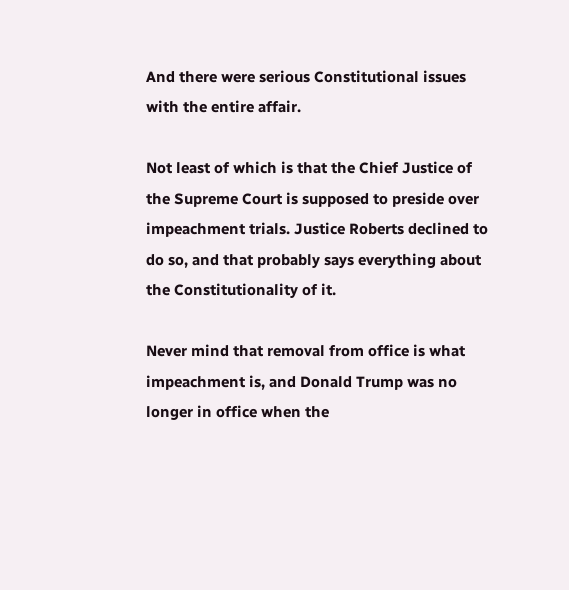And there were serious Constitutional issues with the entire affair.

Not least of which is that the Chief Justice of the Supreme Court is supposed to preside over impeachment trials. Justice Roberts declined to do so, and that probably says everything about the Constitutionality of it.

Never mind that removal from office is what impeachment is, and Donald Trump was no longer in office when the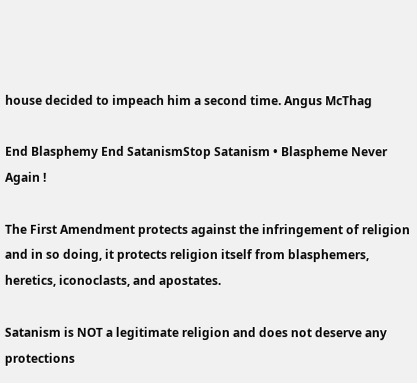house decided to impeach him a second time. Angus McThag

End Blasphemy End SatanismStop Satanism • Blaspheme Never Again !

The First Amendment protects against the infringement of religion and in so doing, it protects religion itself from blasphemers, heretics, iconoclasts, and apostates.

Satanism is NOT a legitimate religion and does not deserve any protections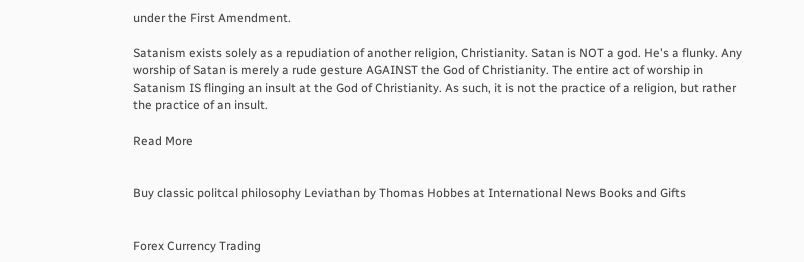under the First Amendment.

Satanism exists solely as a repudiation of another religion, Christianity. Satan is NOT a god. He's a flunky. Any worship of Satan is merely a rude gesture AGAINST the God of Christianity. The entire act of worship in Satanism IS flinging an insult at the God of Christianity. As such, it is not the practice of a religion, but rather the practice of an insult.

Read More


Buy classic politcal philosophy Leviathan by Thomas Hobbes at International News Books and Gifts


Forex Currency Trading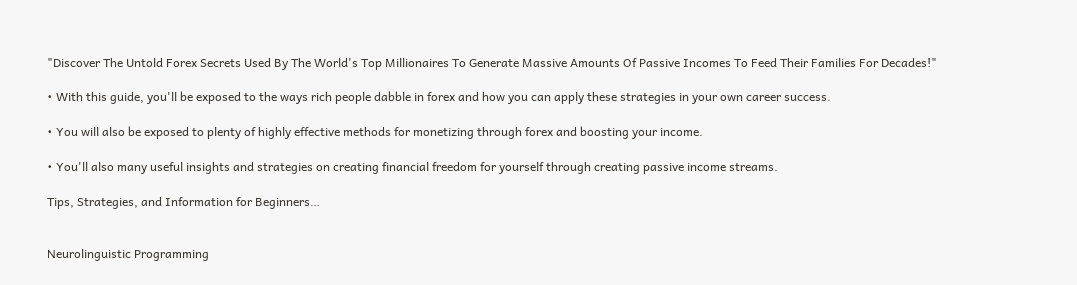"Discover The Untold Forex Secrets Used By The World's Top Millionaires To Generate Massive Amounts Of Passive Incomes To Feed Their Families For Decades!"

• With this guide, you'll be exposed to the ways rich people dabble in forex and how you can apply these strategies in your own career success.

• You will also be exposed to plenty of highly effective methods for monetizing through forex and boosting your income.

• You'll also many useful insights and strategies on creating financial freedom for yourself through creating passive income streams.

Tips, Strategies, and Information for Beginners…


Neurolinguistic Programming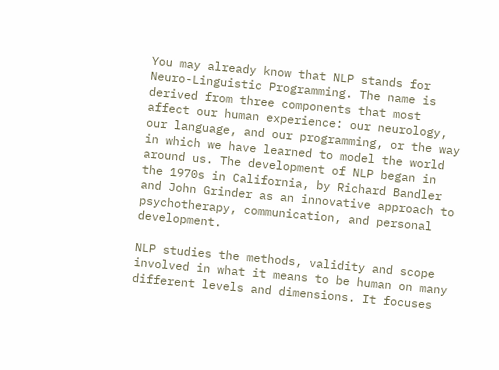You may already know that NLP stands for Neuro-Linguistic Programming. The name is derived from three components that most affect our human experience: our neurology, our language, and our programming, or the way in which we have learned to model the world around us. The development of NLP began in the 1970s in California, by Richard Bandler and John Grinder as an innovative approach to psychotherapy, communication, and personal development.

NLP studies the methods, validity and scope involved in what it means to be human on many different levels and dimensions. It focuses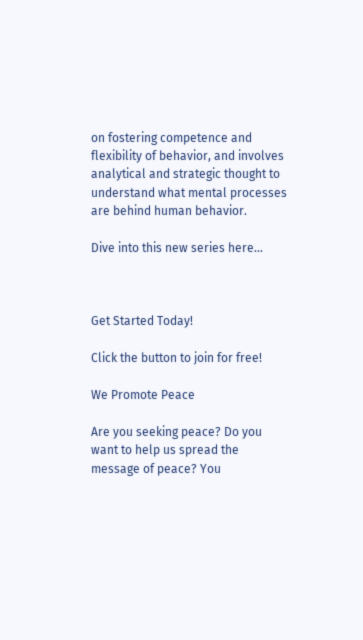on fostering competence and flexibility of behavior, and involves analytical and strategic thought to understand what mental processes are behind human behavior.

Dive into this new series here...



Get Started Today!

Click the button to join for free!

We Promote Peace

Are you seeking peace? Do you want to help us spread the message of peace? You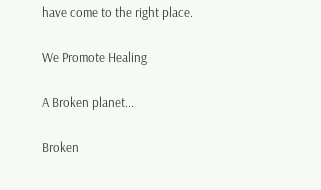have come to the right place.

We Promote Healing

A Broken planet...

Broken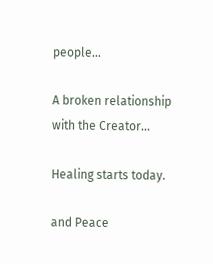people...

A broken relationship with the Creator...

Healing starts today.

and Peace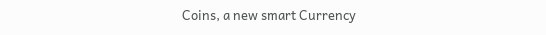Coins, a new smart Currency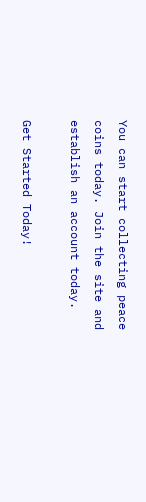You can start collecting peace coins today. Join the site and establish an account today.

Get Started Today!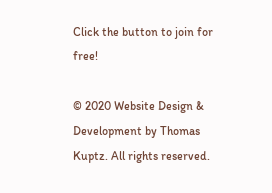Click the button to join for free!

© 2020 Website Design & Development by Thomas Kuptz. All rights reserved.